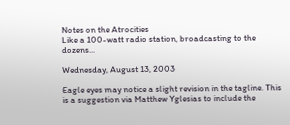Notes on the Atrocities
Like a 100-watt radio station, broadcasting to the dozens...

Wednesday, August 13, 2003

Eagle eyes may notice a slight revision in the tagline. This is a suggestion via Matthew Yglesias to include the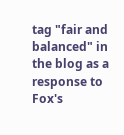tag "fair and balanced" in the blog as a response to Fox's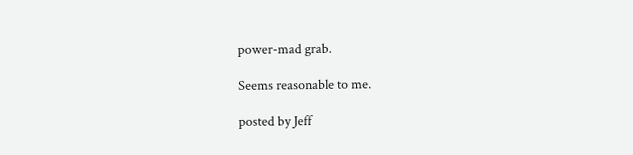power-mad grab.

Seems reasonable to me.

posted by Jeff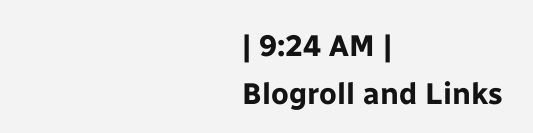| 9:24 AM |
Blogroll and Links